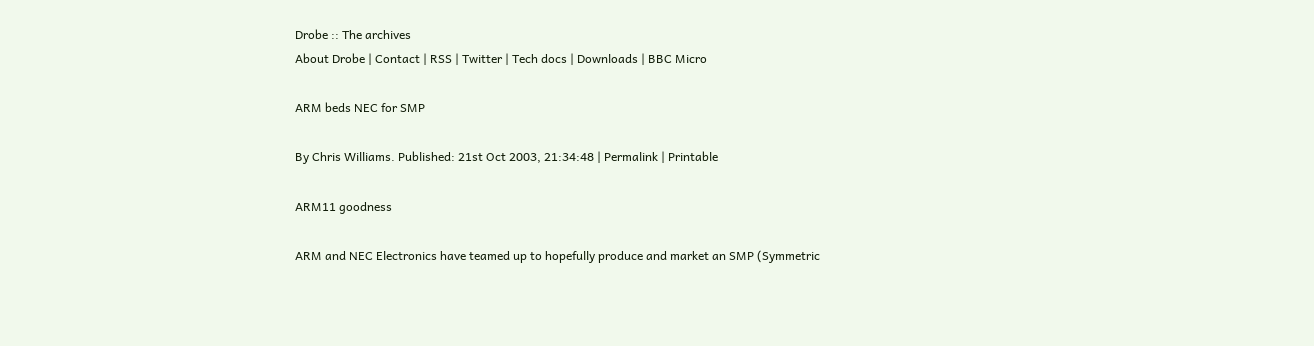Drobe :: The archives
About Drobe | Contact | RSS | Twitter | Tech docs | Downloads | BBC Micro

ARM beds NEC for SMP

By Chris Williams. Published: 21st Oct 2003, 21:34:48 | Permalink | Printable

ARM11 goodness

ARM and NEC Electronics have teamed up to hopefully produce and market an SMP (Symmetric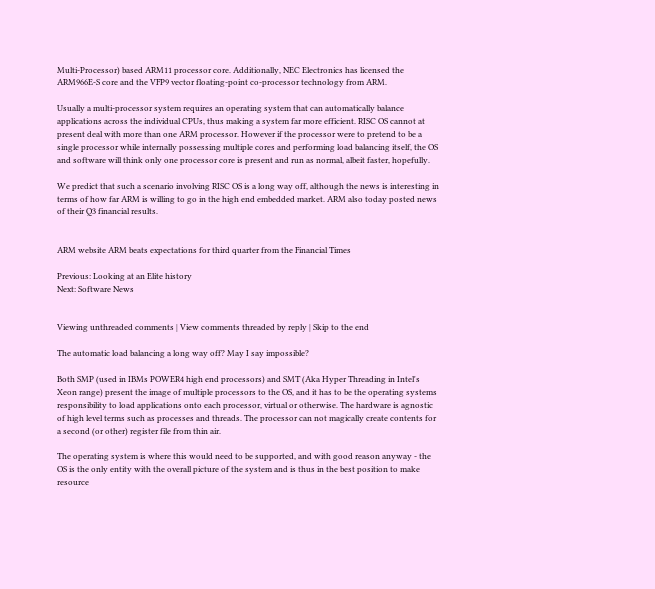Multi-Processor) based ARM11 processor core. Additionally, NEC Electronics has licensed the ARM966E-S core and the VFP9 vector floating-point co-processor technology from ARM.

Usually a multi-processor system requires an operating system that can automatically balance applications across the individual CPUs, thus making a system far more efficient. RISC OS cannot at present deal with more than one ARM processor. However if the processor were to pretend to be a single processor while internally possessing multiple cores and performing load balancing itself, the OS and software will think only one processor core is present and run as normal, albeit faster, hopefully.

We predict that such a scenario involving RISC OS is a long way off, although the news is interesting in terms of how far ARM is willing to go in the high end embedded market. ARM also today posted news of their Q3 financial results.


ARM website ARM beats expectations for third quarter from the Financial Times

Previous: Looking at an Elite history
Next: Software News


Viewing unthreaded comments | View comments threaded by reply | Skip to the end

The automatic load balancing a long way off? May I say impossible?

Both SMP (used in IBMs POWER4 high end processors) and SMT (Aka Hyper Threading in Intel's Xeon range) present the image of multiple processors to the OS, and it has to be the operating systems responsibility to load applications onto each processor, virtual or otherwise. The hardware is agnostic of high level terms such as processes and threads. The processor can not magically create contents for a second (or other) register file from thin air.

The operating system is where this would need to be supported, and with good reason anyway - the OS is the only entity with the overall picture of the system and is thus in the best position to make resource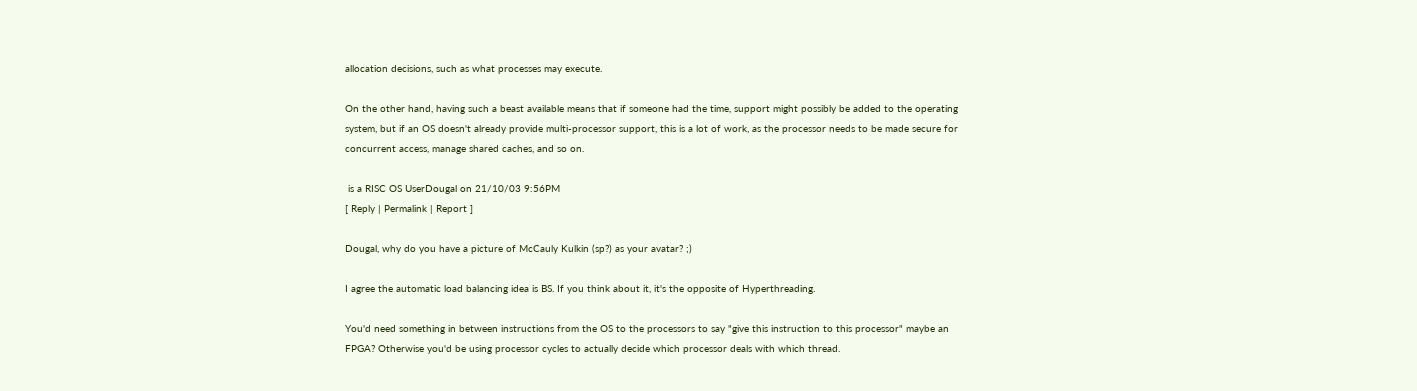allocation decisions, such as what processes may execute.

On the other hand, having such a beast available means that if someone had the time, support might possibly be added to the operating system, but if an OS doesn't already provide multi-processor support, this is a lot of work, as the processor needs to be made secure for concurrent access, manage shared caches, and so on.

 is a RISC OS UserDougal on 21/10/03 9:56PM
[ Reply | Permalink | Report ]

Dougal, why do you have a picture of McCauly Kulkin (sp?) as your avatar? ;)

I agree the automatic load balancing idea is BS. If you think about it, it's the opposite of Hyperthreading.

You'd need something in between instructions from the OS to the processors to say "give this instruction to this processor" maybe an FPGA? Otherwise you'd be using processor cycles to actually decide which processor deals with which thread.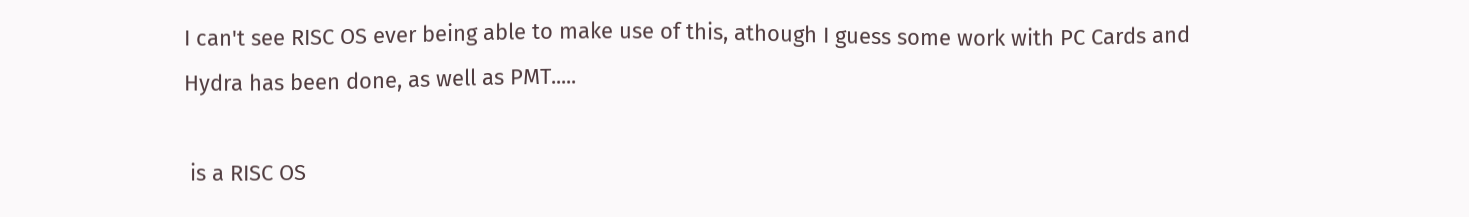I can't see RISC OS ever being able to make use of this, athough I guess some work with PC Cards and Hydra has been done, as well as PMT.....

 is a RISC OS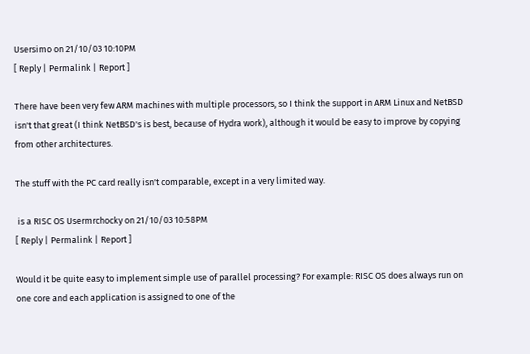Usersimo on 21/10/03 10:10PM
[ Reply | Permalink | Report ]

There have been very few ARM machines with multiple processors, so I think the support in ARM Linux and NetBSD isn't that great (I think NetBSD's is best, because of Hydra work), although it would be easy to improve by copying from other architectures.

The stuff with the PC card really isn't comparable, except in a very limited way.

 is a RISC OS Usermrchocky on 21/10/03 10:58PM
[ Reply | Permalink | Report ]

Would it be quite easy to implement simple use of parallel processing? For example: RISC OS does always run on one core and each application is assigned to one of the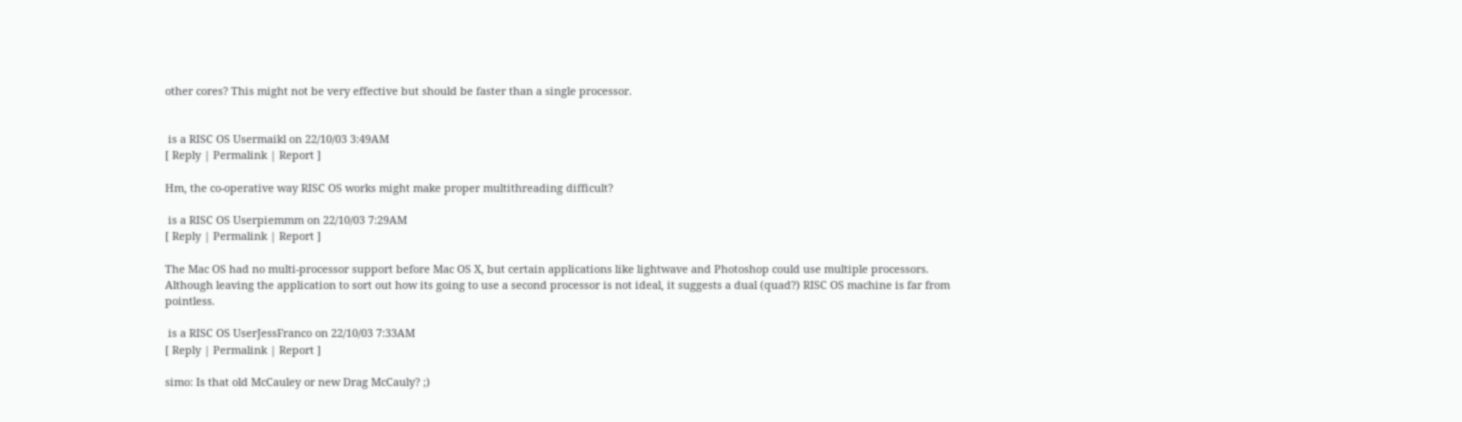other cores? This might not be very effective but should be faster than a single processor.


 is a RISC OS Usermaikl on 22/10/03 3:49AM
[ Reply | Permalink | Report ]

Hm, the co-operative way RISC OS works might make proper multithreading difficult?

 is a RISC OS Userpiemmm on 22/10/03 7:29AM
[ Reply | Permalink | Report ]

The Mac OS had no multi-processor support before Mac OS X, but certain applications like lightwave and Photoshop could use multiple processors. Although leaving the application to sort out how its going to use a second processor is not ideal, it suggests a dual (quad?) RISC OS machine is far from pointless.

 is a RISC OS UserJessFranco on 22/10/03 7:33AM
[ Reply | Permalink | Report ]

simo: Is that old McCauley or new Drag McCauly? ;)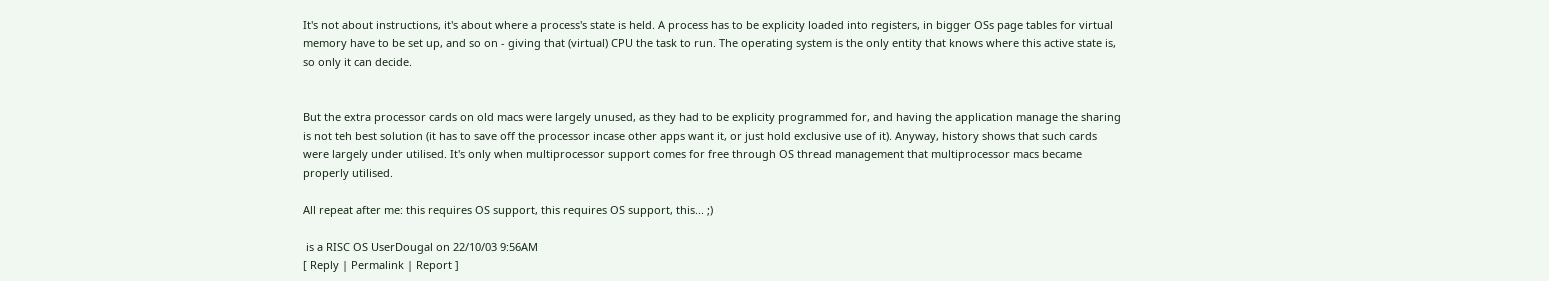It's not about instructions, it's about where a process's state is held. A process has to be explicity loaded into registers, in bigger OSs page tables for virtual memory have to be set up, and so on - giving that (virtual) CPU the task to run. The operating system is the only entity that knows where this active state is, so only it can decide.


But the extra processor cards on old macs were largely unused, as they had to be explicity programmed for, and having the application manage the sharing is not teh best solution (it has to save off the processor incase other apps want it, or just hold exclusive use of it). Anyway, history shows that such cards were largely under utilised. It's only when multiprocessor support comes for free through OS thread management that multiprocessor macs became properly utilised.

All repeat after me: this requires OS support, this requires OS support, this... ;)

 is a RISC OS UserDougal on 22/10/03 9:56AM
[ Reply | Permalink | Report ]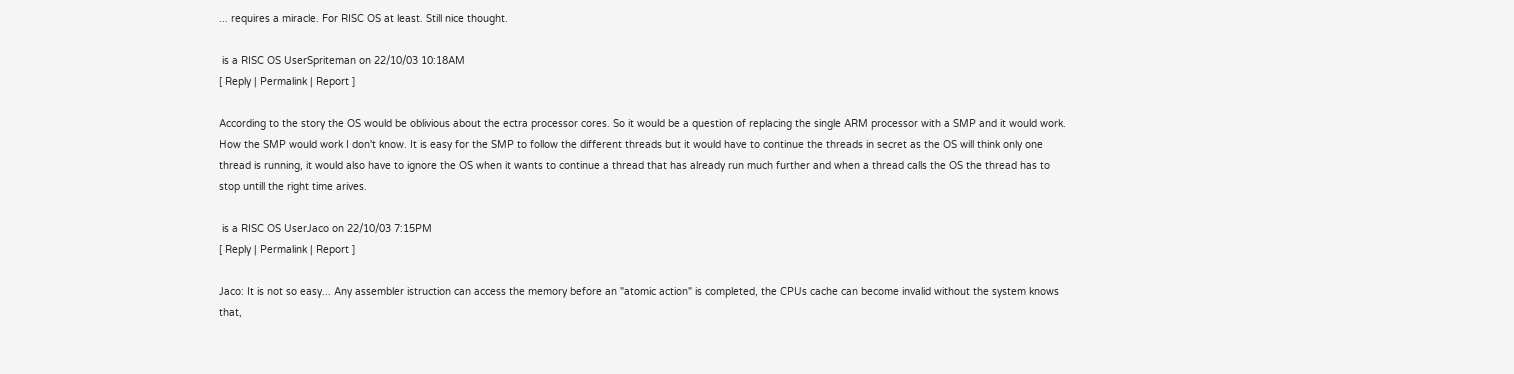... requires a miracle. For RISC OS at least. Still nice thought.

 is a RISC OS UserSpriteman on 22/10/03 10:18AM
[ Reply | Permalink | Report ]

According to the story the OS would be oblivious about the ectra processor cores. So it would be a question of replacing the single ARM processor with a SMP and it would work. How the SMP would work I don't know. It is easy for the SMP to follow the different threads but it would have to continue the threads in secret as the OS will think only one thread is running, it would also have to ignore the OS when it wants to continue a thread that has already run much further and when a thread calls the OS the thread has to stop untill the right time arives.

 is a RISC OS UserJaco on 22/10/03 7:15PM
[ Reply | Permalink | Report ]

Jaco: It is not so easy... Any assembler istruction can access the memory before an "atomic action" is completed, the CPUs cache can become invalid without the system knows that,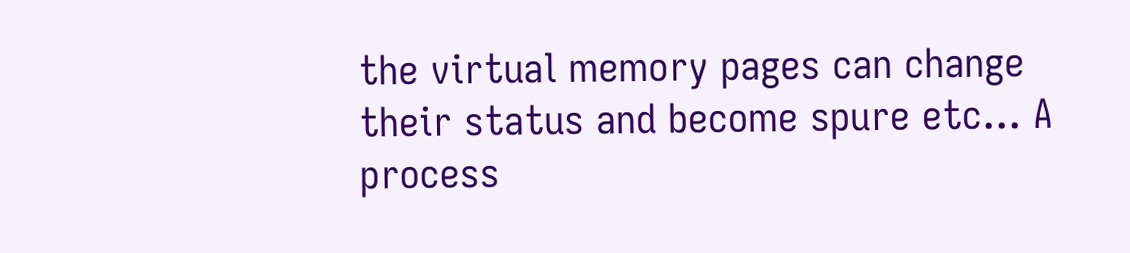the virtual memory pages can change their status and become spure etc... A process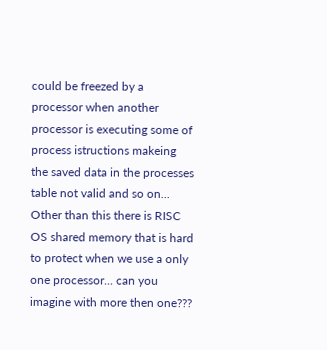could be freezed by a processor when another processor is executing some of process istructions makeing the saved data in the processes table not valid and so on... Other than this there is RISC OS shared memory that is hard to protect when we use a only one processor... can you imagine with more then one???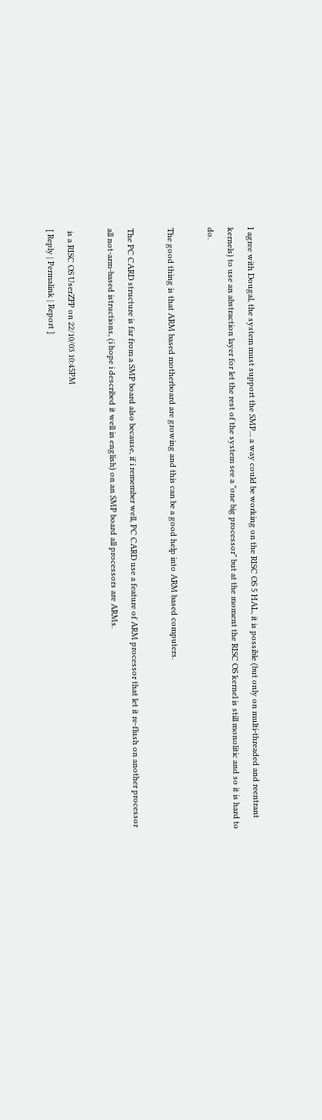I agree with Dougal, the system must support the SMP... a way could be working on the RISC OS 5 HAL, it is possible (but only on multi-threaded and reentrant kernels) to use an abstraction layer for let the rest of the system see a "one big processor" but at the moment the RISC OS kernel is still monolitic and so it is hard to do.

The good thing is that ARM based motherboard are growing and this can be a good help into ARM based computers.

The PC CARD structure is far from a SMP board also because, if i remember well, PC CARD use a feature of ARM processor that let it re-flush on another processor all not-arm-based istructions, (i hope i described it well in english) on an SMP board all processors are ARMs.

 is a RISC OS UserZFP on 22/10/03 10:45PM
[ Reply | Permalink | Report ]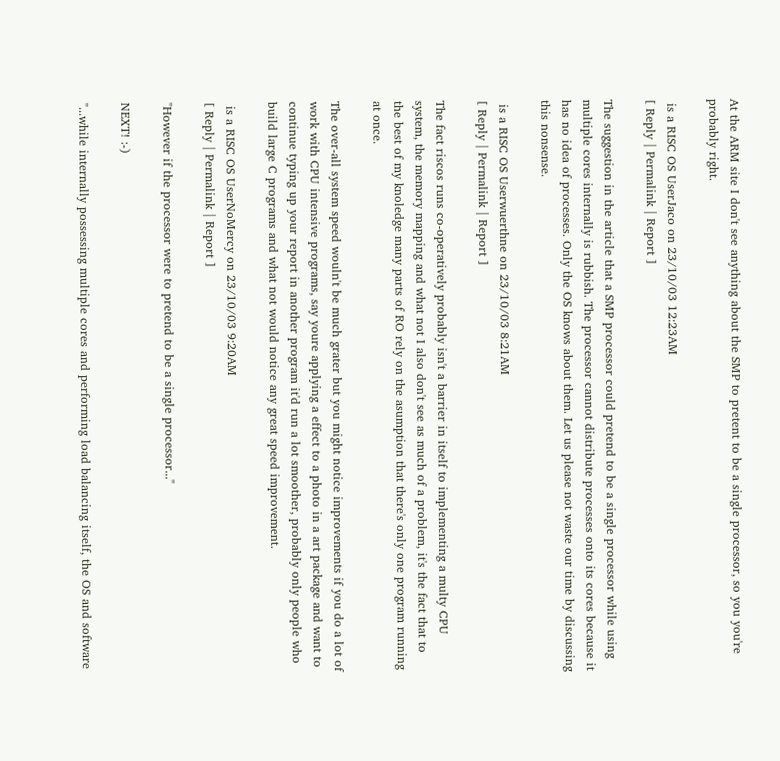At the ARM site I don't see anything about the SMP to pretent to be a single processor, so you you're probably right.

 is a RISC OS UserJaco on 23/10/03 12:23AM
[ Reply | Permalink | Report ]

The suggestion in the article that a SMP processor could pretend to be a single processor while using multiple cores internally is rubbish. The processor cannot distribute processes onto its cores because it has no idea of processes. Only the OS knows about them. Let us please not waste our time by discussing this nonsense.

 is a RISC OS Userwuerthne on 23/10/03 8:21AM
[ Reply | Permalink | Report ]

The fact riscos runs co-operatively probably isn't a barrier in itself to implementing a multy CPU system, the memory mapping and what not I also don't see as much of a problem, it's the fact that to the best of my knoledge many parts of RO rely on the asumption that there's only one program running at once.

The over-all system speed wouln't be much grater but you might notice improvements if you do a lot of work with CPU intensive programs, say youre applying a effect to a photo in a art package and want to continue typing up your report in another program it'd run a lot smoother, probably only people who build large C programs and what not would notice any great speed improvement.

 is a RISC OS UserNoMercy on 23/10/03 9:20AM
[ Reply | Permalink | Report ]

"However if the processor were to pretend to be a single processor..."

NEXT! :-)

"...while internally possessing multiple cores and performing load balancing itself, the OS and software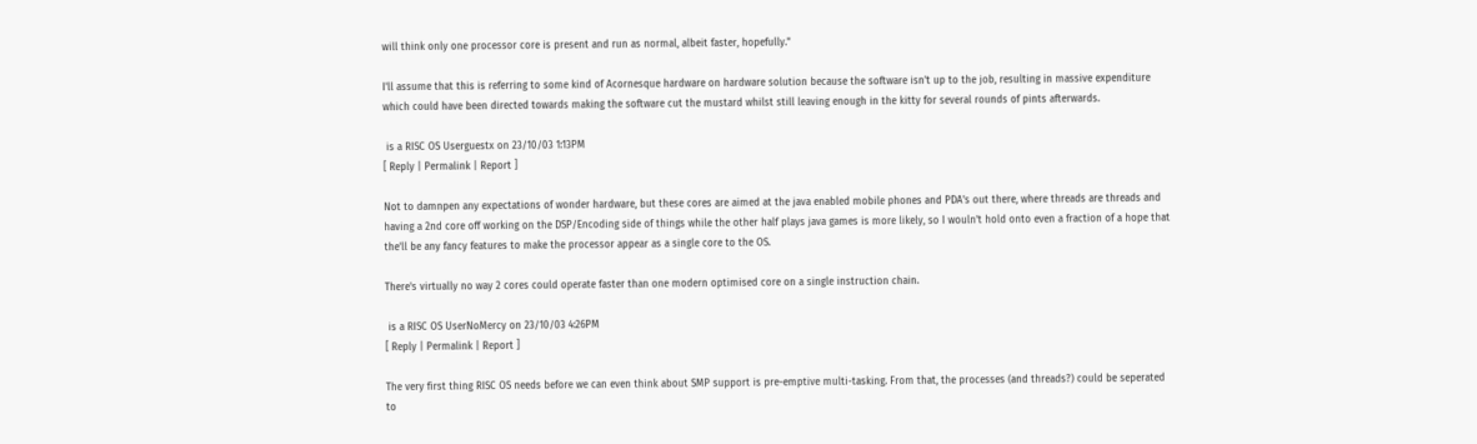will think only one processor core is present and run as normal, albeit faster, hopefully."

I'll assume that this is referring to some kind of Acornesque hardware on hardware solution because the software isn't up to the job, resulting in massive expenditure which could have been directed towards making the software cut the mustard whilst still leaving enough in the kitty for several rounds of pints afterwards.

 is a RISC OS Userguestx on 23/10/03 1:13PM
[ Reply | Permalink | Report ]

Not to damnpen any expectations of wonder hardware, but these cores are aimed at the java enabled mobile phones and PDA's out there, where threads are threads and having a 2nd core off working on the DSP/Encoding side of things while the other half plays java games is more likely, so I wouln't hold onto even a fraction of a hope that the'll be any fancy features to make the processor appear as a single core to the OS.

There's virtually no way 2 cores could operate faster than one modern optimised core on a single instruction chain.

 is a RISC OS UserNoMercy on 23/10/03 4:26PM
[ Reply | Permalink | Report ]

The very first thing RISC OS needs before we can even think about SMP support is pre-emptive multi-tasking. From that, the processes (and threads?) could be seperated to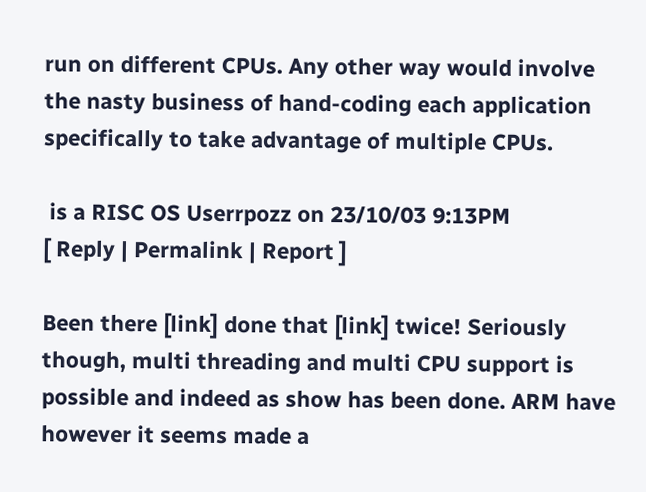run on different CPUs. Any other way would involve the nasty business of hand-coding each application specifically to take advantage of multiple CPUs.

 is a RISC OS Userrpozz on 23/10/03 9:13PM
[ Reply | Permalink | Report ]

Been there [link] done that [link] twice! Seriously though, multi threading and multi CPU support is possible and indeed as show has been done. ARM have however it seems made a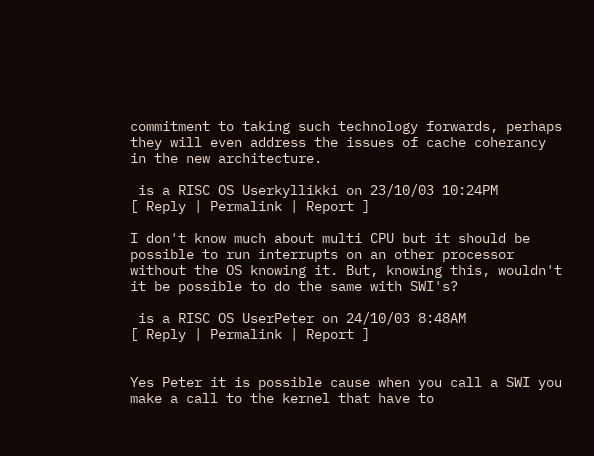commitment to taking such technology forwards, perhaps they will even address the issues of cache coherancy in the new architecture.

 is a RISC OS Userkyllikki on 23/10/03 10:24PM
[ Reply | Permalink | Report ]

I don't know much about multi CPU but it should be possible to run interrupts on an other processor without the OS knowing it. But, knowing this, wouldn't it be possible to do the same with SWI's?

 is a RISC OS UserPeter on 24/10/03 8:48AM
[ Reply | Permalink | Report ]


Yes Peter it is possible cause when you call a SWI you make a call to the kernel that have to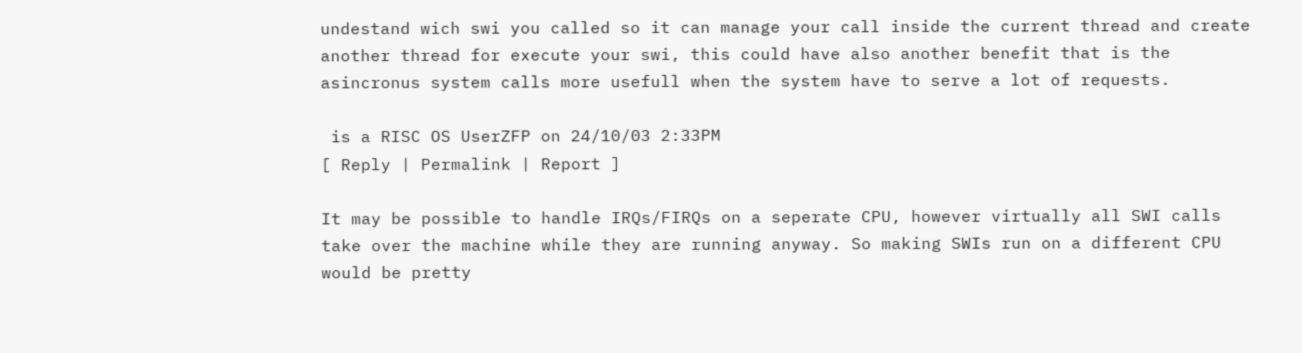undestand wich swi you called so it can manage your call inside the current thread and create another thread for execute your swi, this could have also another benefit that is the asincronus system calls more usefull when the system have to serve a lot of requests.

 is a RISC OS UserZFP on 24/10/03 2:33PM
[ Reply | Permalink | Report ]

It may be possible to handle IRQs/FIRQs on a seperate CPU, however virtually all SWI calls take over the machine while they are running anyway. So making SWIs run on a different CPU would be pretty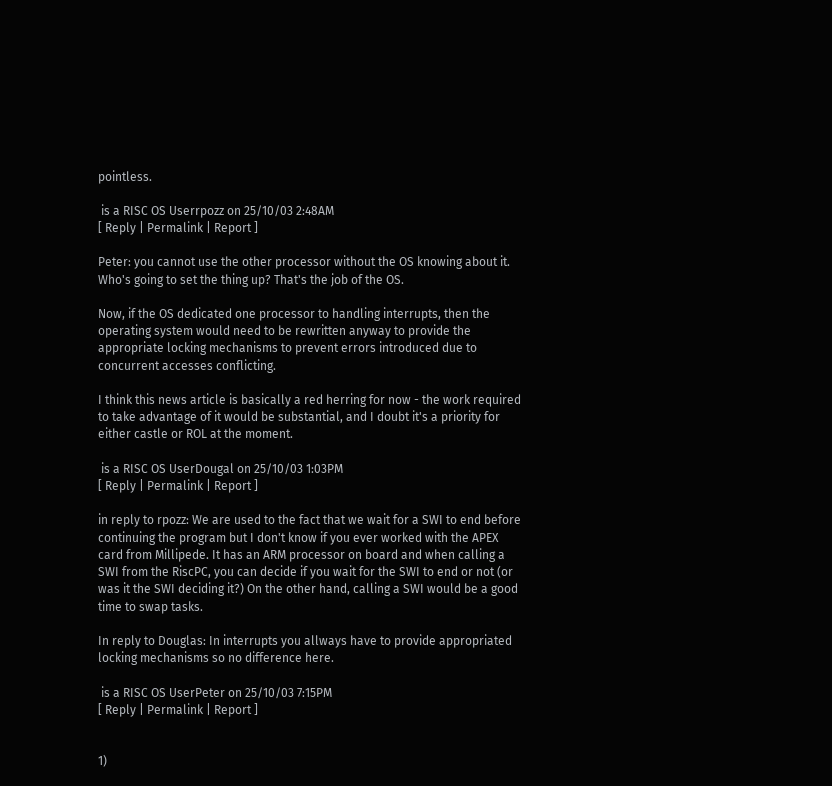pointless.

 is a RISC OS Userrpozz on 25/10/03 2:48AM
[ Reply | Permalink | Report ]

Peter: you cannot use the other processor without the OS knowing about it. Who's going to set the thing up? That's the job of the OS.

Now, if the OS dedicated one processor to handling interrupts, then the operating system would need to be rewritten anyway to provide the appropriate locking mechanisms to prevent errors introduced due to concurrent accesses conflicting.

I think this news article is basically a red herring for now - the work required to take advantage of it would be substantial, and I doubt it's a priority for either castle or ROL at the moment.

 is a RISC OS UserDougal on 25/10/03 1:03PM
[ Reply | Permalink | Report ]

in reply to rpozz: We are used to the fact that we wait for a SWI to end before continuing the program but I don't know if you ever worked with the APEX card from Millipede. It has an ARM processor on board and when calling a SWI from the RiscPC, you can decide if you wait for the SWI to end or not (or was it the SWI deciding it?) On the other hand, calling a SWI would be a good time to swap tasks.

In reply to Douglas: In interrupts you allways have to provide appropriated locking mechanisms so no difference here.

 is a RISC OS UserPeter on 25/10/03 7:15PM
[ Reply | Permalink | Report ]


1)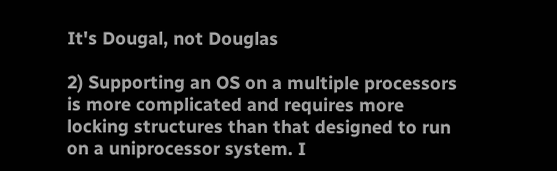It's Dougal, not Douglas

2) Supporting an OS on a multiple processors is more complicated and requires more locking structures than that designed to run on a uniprocessor system. I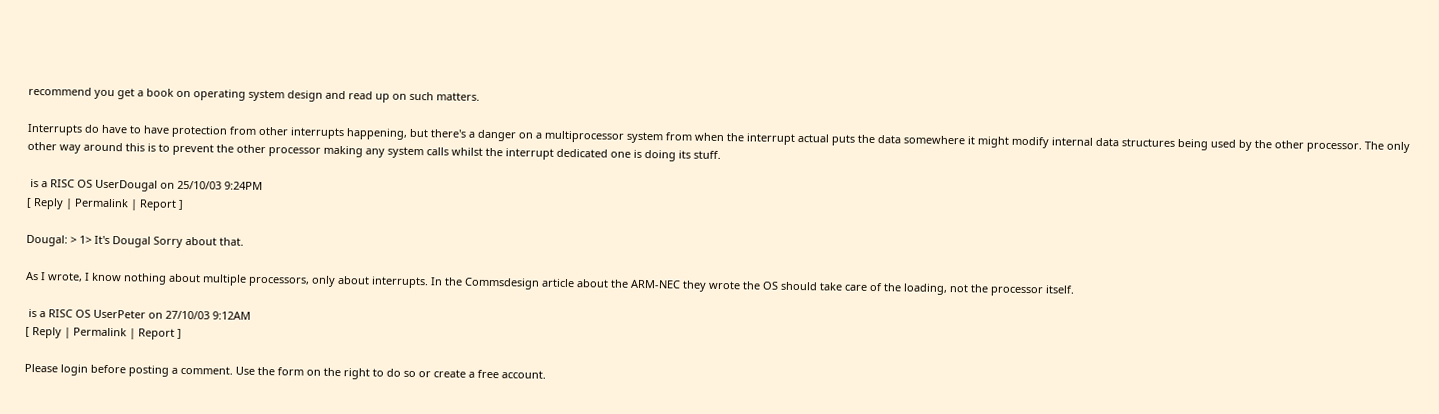recommend you get a book on operating system design and read up on such matters.

Interrupts do have to have protection from other interrupts happening, but there's a danger on a multiprocessor system from when the interrupt actual puts the data somewhere it might modify internal data structures being used by the other processor. The only other way around this is to prevent the other processor making any system calls whilst the interrupt dedicated one is doing its stuff.

 is a RISC OS UserDougal on 25/10/03 9:24PM
[ Reply | Permalink | Report ]

Dougal: > 1> It's Dougal Sorry about that.

As I wrote, I know nothing about multiple processors, only about interrupts. In the Commsdesign article about the ARM-NEC they wrote the OS should take care of the loading, not the processor itself.

 is a RISC OS UserPeter on 27/10/03 9:12AM
[ Reply | Permalink | Report ]

Please login before posting a comment. Use the form on the right to do so or create a free account.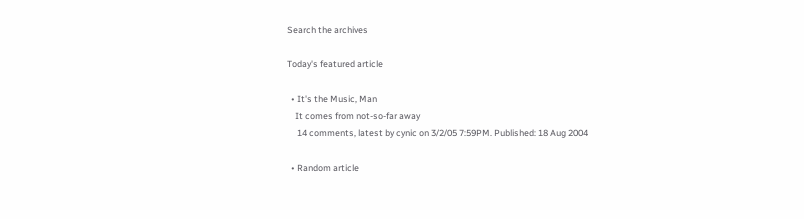Search the archives

Today's featured article

  • It's the Music, Man
    It comes from not-so-far away
     14 comments, latest by cynic on 3/2/05 7:59PM. Published: 18 Aug 2004

  • Random article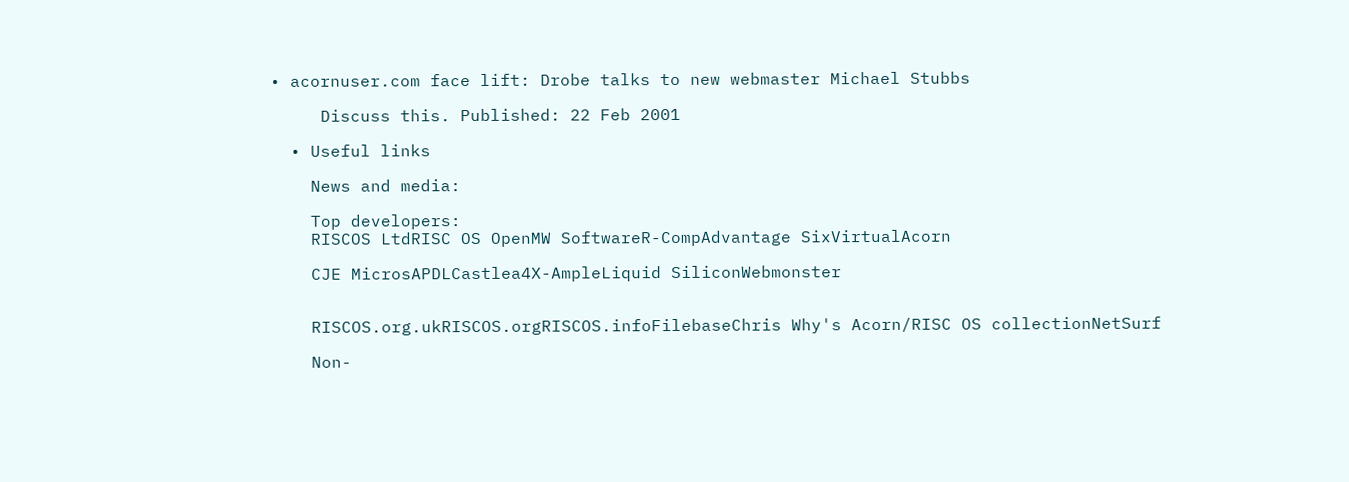• acornuser.com face lift: Drobe talks to new webmaster Michael Stubbs

     Discuss this. Published: 22 Feb 2001

  • Useful links

    News and media:

    Top developers:
    RISCOS LtdRISC OS OpenMW SoftwareR-CompAdvantage SixVirtualAcorn

    CJE MicrosAPDLCastlea4X-AmpleLiquid SiliconWebmonster


    RISCOS.org.ukRISCOS.orgRISCOS.infoFilebaseChris Why's Acorn/RISC OS collectionNetSurf

    Non-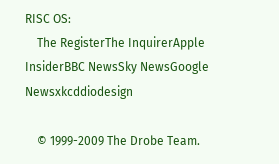RISC OS:
    The RegisterThe InquirerApple InsiderBBC NewsSky NewsGoogle Newsxkcddiodesign

    © 1999-2009 The Drobe Team.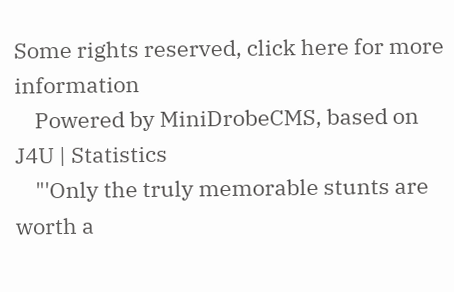Some rights reserved, click here for more information
    Powered by MiniDrobeCMS, based on J4U | Statistics
    "'Only the truly memorable stunts are worth a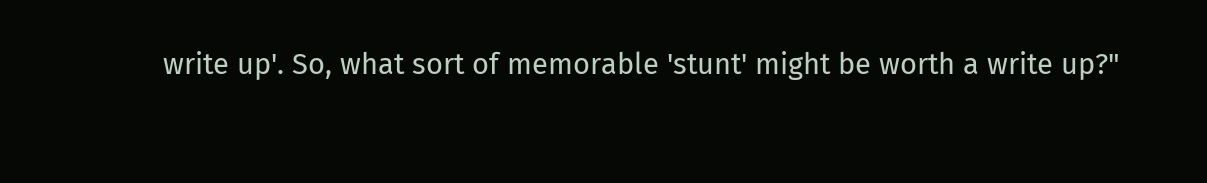write up'. So, what sort of memorable 'stunt' might be worth a write up?"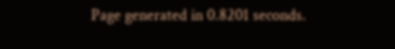Page generated in 0.8201 seconds.